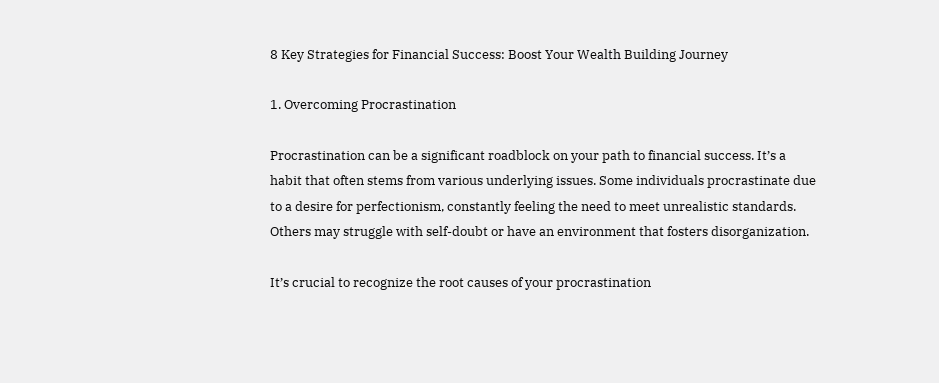8 Key Strategies for Financial Success: Boost Your Wealth Building Journey

1. Overcoming Procrastination

Procrastination can be a significant roadblock on your path to financial success. It’s a habit that often stems from various underlying issues. Some individuals procrastinate due to a desire for perfectionism, constantly feeling the need to meet unrealistic standards. Others may struggle with self-doubt or have an environment that fosters disorganization.

It’s crucial to recognize the root causes of your procrastination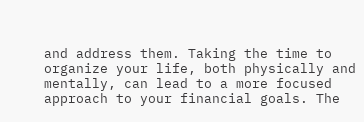and address them. Taking the time to organize your life, both physically and mentally, can lead to a more focused approach to your financial goals. The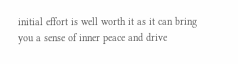initial effort is well worth it as it can bring you a sense of inner peace and drive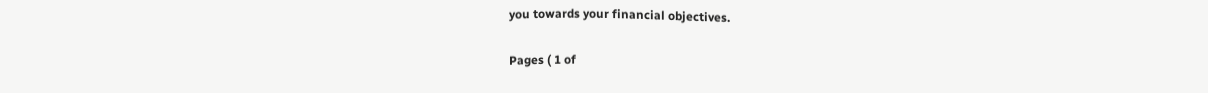you towards your financial objectives.

Pages ( 1 of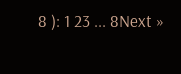8 ): 1 23 ... 8Next »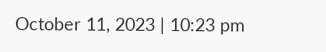October 11, 2023 | 10:23 pm